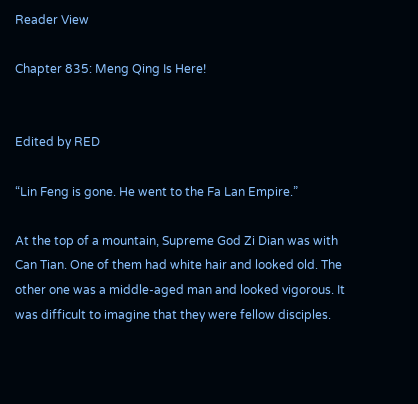Reader View

Chapter 835: Meng Qing Is Here!


Edited by RED

“Lin Feng is gone. He went to the Fa Lan Empire.”

At the top of a mountain, Supreme God Zi Dian was with Can Tian. One of them had white hair and looked old. The other one was a middle-aged man and looked vigorous. It was difficult to imagine that they were fellow disciples.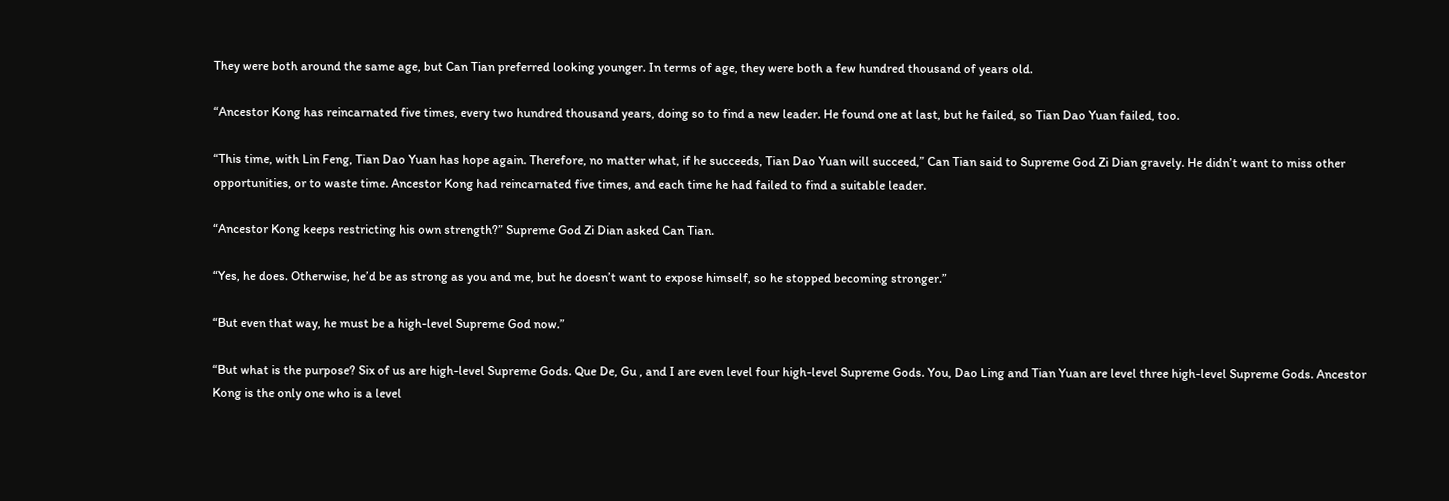They were both around the same age, but Can Tian preferred looking younger. In terms of age, they were both a few hundred thousand of years old.

“Ancestor Kong has reincarnated five times, every two hundred thousand years, doing so to find a new leader. He found one at last, but he failed, so Tian Dao Yuan failed, too.

“This time, with Lin Feng, Tian Dao Yuan has hope again. Therefore, no matter what, if he succeeds, Tian Dao Yuan will succeed,” Can Tian said to Supreme God Zi Dian gravely. He didn’t want to miss other opportunities, or to waste time. Ancestor Kong had reincarnated five times, and each time he had failed to find a suitable leader.

“Ancestor Kong keeps restricting his own strength?” Supreme God Zi Dian asked Can Tian.

“Yes, he does. Otherwise, he’d be as strong as you and me, but he doesn’t want to expose himself, so he stopped becoming stronger.”

“But even that way, he must be a high-level Supreme God now.”

“But what is the purpose? Six of us are high-level Supreme Gods. Que De, Gu , and I are even level four high-level Supreme Gods. You, Dao Ling and Tian Yuan are level three high-level Supreme Gods. Ancestor Kong is the only one who is a level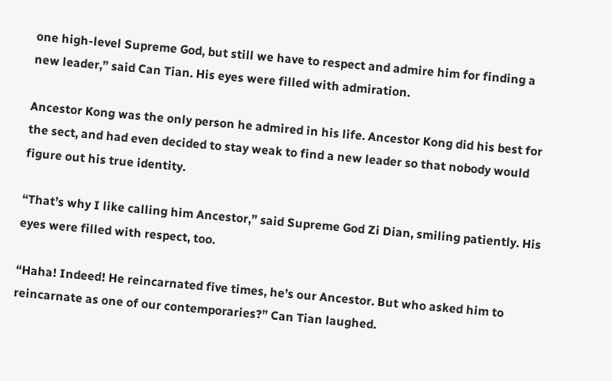one high-level Supreme God, but still we have to respect and admire him for finding a new leader,” said Can Tian. His eyes were filled with admiration.

Ancestor Kong was the only person he admired in his life. Ancestor Kong did his best for the sect, and had even decided to stay weak to find a new leader so that nobody would figure out his true identity.

“That’s why I like calling him Ancestor,” said Supreme God Zi Dian, smiling patiently. His eyes were filled with respect, too.

“Haha! Indeed! He reincarnated five times, he’s our Ancestor. But who asked him to reincarnate as one of our contemporaries?” Can Tian laughed.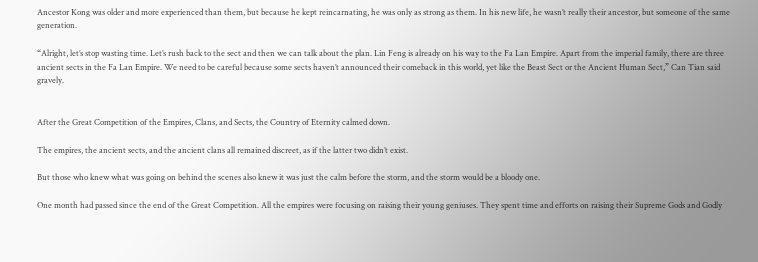Ancestor Kong was older and more experienced than them, but because he kept reincarnating, he was only as strong as them. In his new life, he wasn’t really their ancestor, but someone of the same generation.

“Alright, let’s stop wasting time. Let’s rush back to the sect and then we can talk about the plan. Lin Feng is already on his way to the Fa Lan Empire. Apart from the imperial family, there are three ancient sects in the Fa Lan Empire. We need to be careful because some sects haven’t announced their comeback in this world, yet like the Beast Sect or the Ancient Human Sect,” Can Tian said gravely.


After the Great Competition of the Empires, Clans, and Sects, the Country of Eternity calmed down.

The empires, the ancient sects, and the ancient clans all remained discreet, as if the latter two didn’t exist.

But those who knew what was going on behind the scenes also knew it was just the calm before the storm, and the storm would be a bloody one.

One month had passed since the end of the Great Competition. All the empires were focusing on raising their young geniuses. They spent time and efforts on raising their Supreme Gods and Godly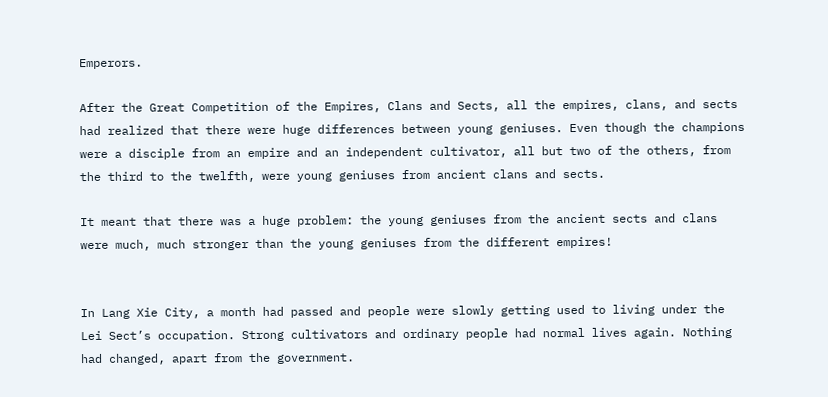Emperors.

After the Great Competition of the Empires, Clans and Sects, all the empires, clans, and sects had realized that there were huge differences between young geniuses. Even though the champions were a disciple from an empire and an independent cultivator, all but two of the others, from the third to the twelfth, were young geniuses from ancient clans and sects.

It meant that there was a huge problem: the young geniuses from the ancient sects and clans were much, much stronger than the young geniuses from the different empires!


In Lang Xie City, a month had passed and people were slowly getting used to living under the Lei Sect’s occupation. Strong cultivators and ordinary people had normal lives again. Nothing had changed, apart from the government.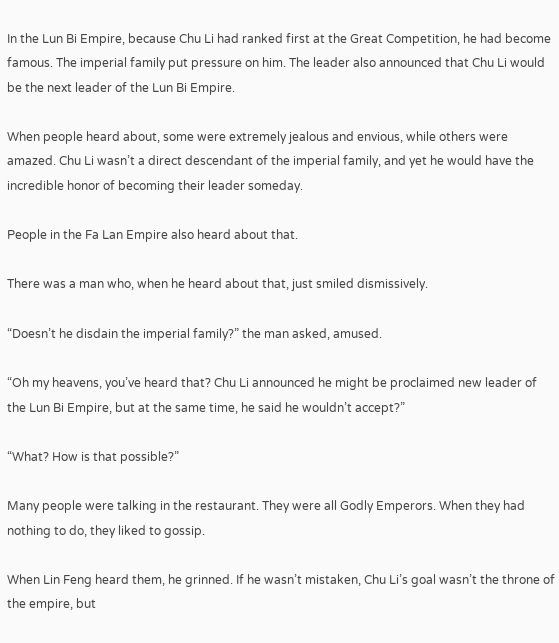In the Lun Bi Empire, because Chu Li had ranked first at the Great Competition, he had become famous. The imperial family put pressure on him. The leader also announced that Chu Li would be the next leader of the Lun Bi Empire.

When people heard about, some were extremely jealous and envious, while others were amazed. Chu Li wasn’t a direct descendant of the imperial family, and yet he would have the incredible honor of becoming their leader someday.

People in the Fa Lan Empire also heard about that.

There was a man who, when he heard about that, just smiled dismissively.

“Doesn’t he disdain the imperial family?” the man asked, amused.

“Oh my heavens, you’ve heard that? Chu Li announced he might be proclaimed new leader of the Lun Bi Empire, but at the same time, he said he wouldn’t accept?”

“What? How is that possible?”

Many people were talking in the restaurant. They were all Godly Emperors. When they had nothing to do, they liked to gossip.

When Lin Feng heard them, he grinned. If he wasn’t mistaken, Chu Li’s goal wasn’t the throne of the empire, but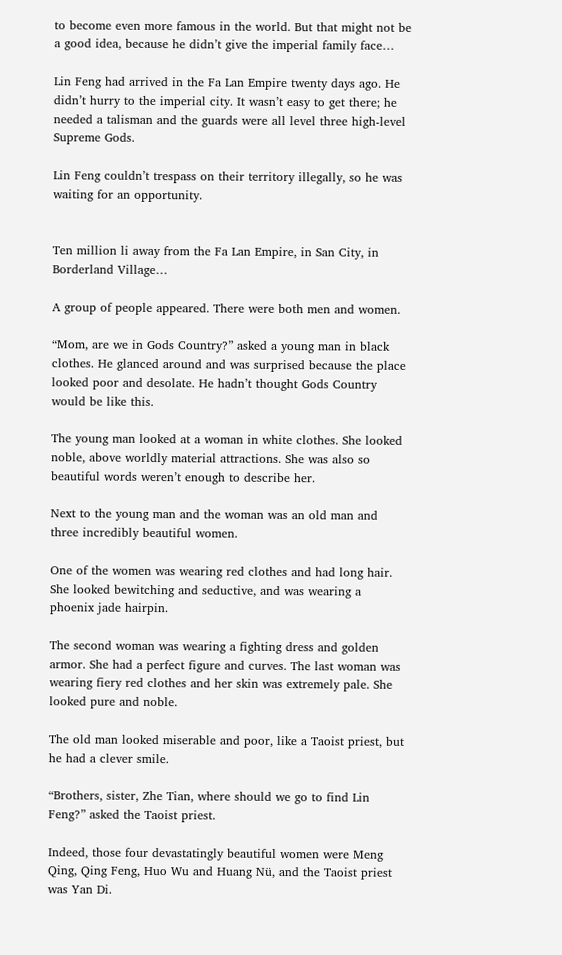to become even more famous in the world. But that might not be a good idea, because he didn’t give the imperial family face…

Lin Feng had arrived in the Fa Lan Empire twenty days ago. He didn’t hurry to the imperial city. It wasn’t easy to get there; he needed a talisman and the guards were all level three high-level Supreme Gods.

Lin Feng couldn’t trespass on their territory illegally, so he was waiting for an opportunity.


Ten million li away from the Fa Lan Empire, in San City, in Borderland Village…

A group of people appeared. There were both men and women.

“Mom, are we in Gods Country?” asked a young man in black clothes. He glanced around and was surprised because the place looked poor and desolate. He hadn’t thought Gods Country would be like this.

The young man looked at a woman in white clothes. She looked noble, above worldly material attractions. She was also so beautiful words weren’t enough to describe her.

Next to the young man and the woman was an old man and three incredibly beautiful women.

One of the women was wearing red clothes and had long hair. She looked bewitching and seductive, and was wearing a phoenix jade hairpin.

The second woman was wearing a fighting dress and golden armor. She had a perfect figure and curves. The last woman was wearing fiery red clothes and her skin was extremely pale. She looked pure and noble.

The old man looked miserable and poor, like a Taoist priest, but he had a clever smile.

“Brothers, sister, Zhe Tian, where should we go to find Lin Feng?” asked the Taoist priest.

Indeed, those four devastatingly beautiful women were Meng Qing, Qing Feng, Huo Wu and Huang Nü, and the Taoist priest was Yan Di.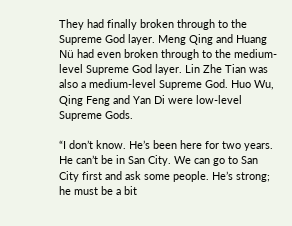They had finally broken through to the Supreme God layer. Meng Qing and Huang Nü had even broken through to the medium-level Supreme God layer. Lin Zhe Tian was also a medium-level Supreme God. Huo Wu, Qing Feng and Yan Di were low-level Supreme Gods.

“I don’t know. He’s been here for two years. He can’t be in San City. We can go to San City first and ask some people. He’s strong; he must be a bit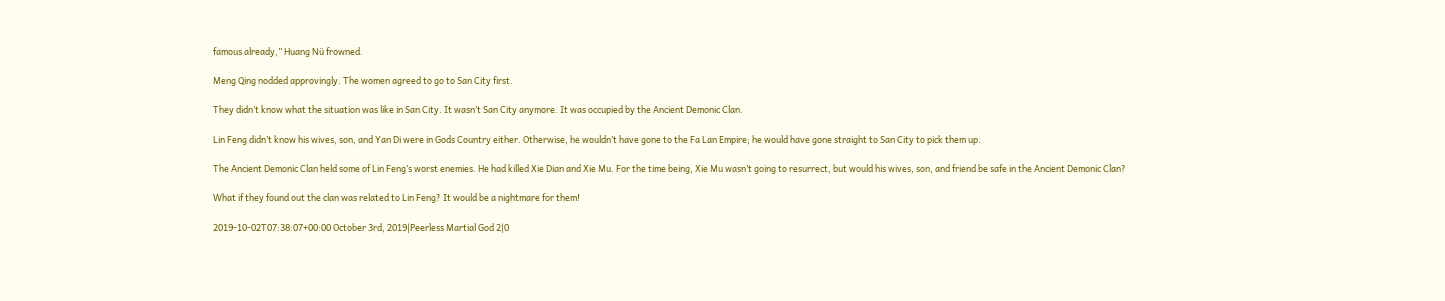famous already,” Huang Nü frowned.

Meng Qing nodded approvingly. The women agreed to go to San City first.

They didn’t know what the situation was like in San City. It wasn’t San City anymore. It was occupied by the Ancient Demonic Clan.

Lin Feng didn’t know his wives, son, and Yan Di were in Gods Country either. Otherwise, he wouldn’t have gone to the Fa Lan Empire; he would have gone straight to San City to pick them up.

The Ancient Demonic Clan held some of Lin Feng’s worst enemies. He had killed Xie Dian and Xie Mu. For the time being, Xie Mu wasn’t going to resurrect, but would his wives, son, and friend be safe in the Ancient Demonic Clan?

What if they found out the clan was related to Lin Feng? It would be a nightmare for them!

2019-10-02T07:38:07+00:00 October 3rd, 2019|Peerless Martial God 2|0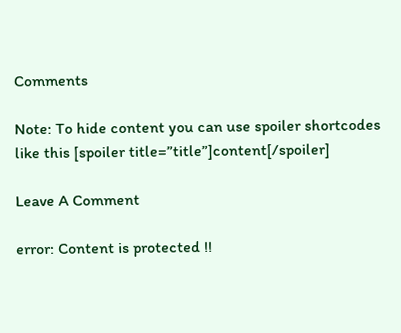Comments

Note: To hide content you can use spoiler shortcodes like this [spoiler title=”title”]content[/spoiler]

Leave A Comment

error: Content is protected !!